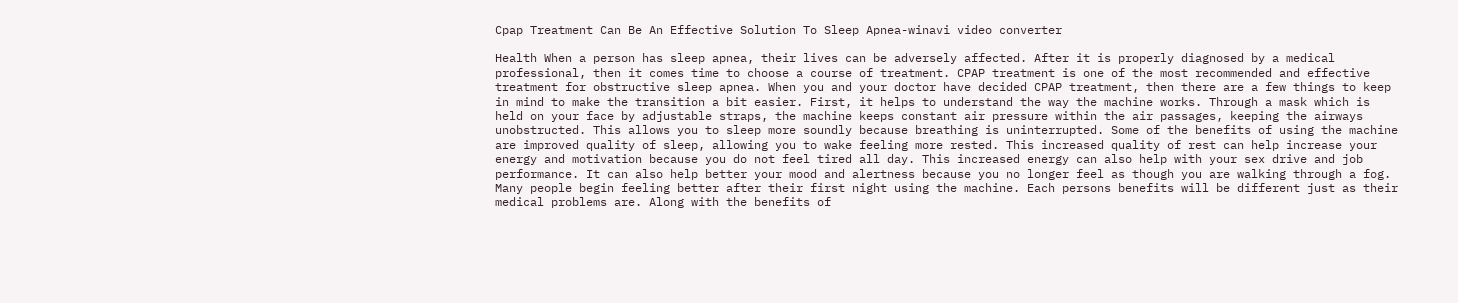Cpap Treatment Can Be An Effective Solution To Sleep Apnea-winavi video converter

Health When a person has sleep apnea, their lives can be adversely affected. After it is properly diagnosed by a medical professional, then it comes time to choose a course of treatment. CPAP treatment is one of the most recommended and effective treatment for obstructive sleep apnea. When you and your doctor have decided CPAP treatment, then there are a few things to keep in mind to make the transition a bit easier. First, it helps to understand the way the machine works. Through a mask which is held on your face by adjustable straps, the machine keeps constant air pressure within the air passages, keeping the airways unobstructed. This allows you to sleep more soundly because breathing is uninterrupted. Some of the benefits of using the machine are improved quality of sleep, allowing you to wake feeling more rested. This increased quality of rest can help increase your energy and motivation because you do not feel tired all day. This increased energy can also help with your sex drive and job performance. It can also help better your mood and alertness because you no longer feel as though you are walking through a fog. Many people begin feeling better after their first night using the machine. Each persons benefits will be different just as their medical problems are. Along with the benefits of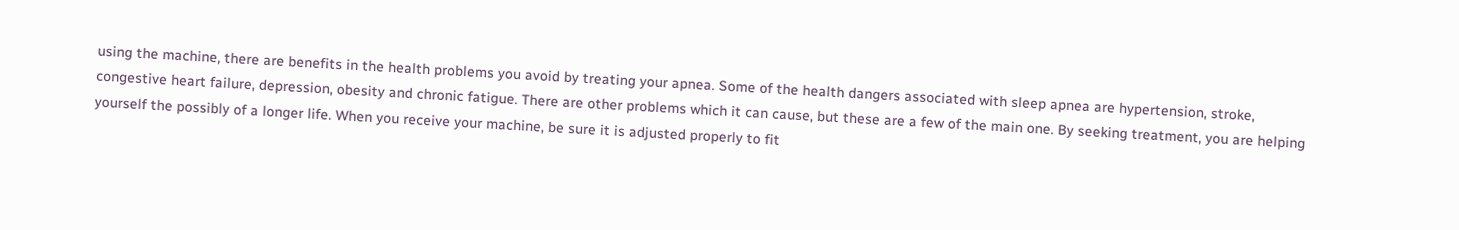using the machine, there are benefits in the health problems you avoid by treating your apnea. Some of the health dangers associated with sleep apnea are hypertension, stroke, congestive heart failure, depression, obesity and chronic fatigue. There are other problems which it can cause, but these are a few of the main one. By seeking treatment, you are helping yourself the possibly of a longer life. When you receive your machine, be sure it is adjusted properly to fit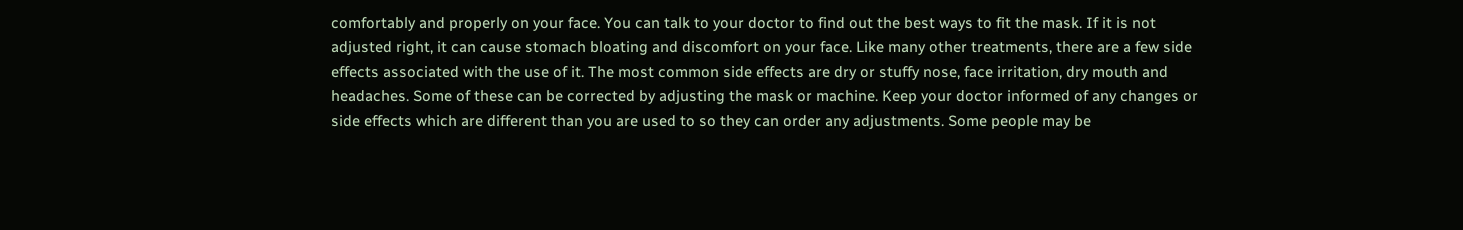comfortably and properly on your face. You can talk to your doctor to find out the best ways to fit the mask. If it is not adjusted right, it can cause stomach bloating and discomfort on your face. Like many other treatments, there are a few side effects associated with the use of it. The most common side effects are dry or stuffy nose, face irritation, dry mouth and headaches. Some of these can be corrected by adjusting the mask or machine. Keep your doctor informed of any changes or side effects which are different than you are used to so they can order any adjustments. Some people may be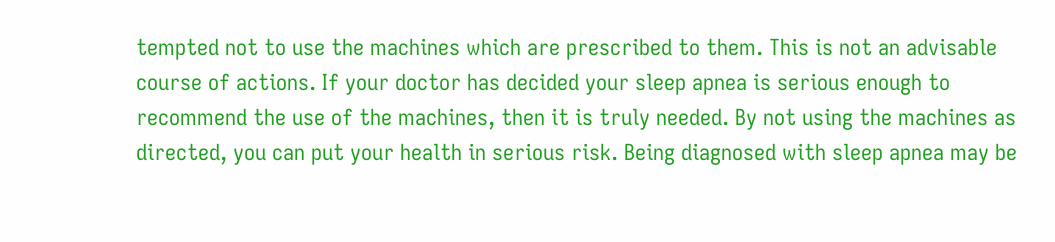tempted not to use the machines which are prescribed to them. This is not an advisable course of actions. If your doctor has decided your sleep apnea is serious enough to recommend the use of the machines, then it is truly needed. By not using the machines as directed, you can put your health in serious risk. Being diagnosed with sleep apnea may be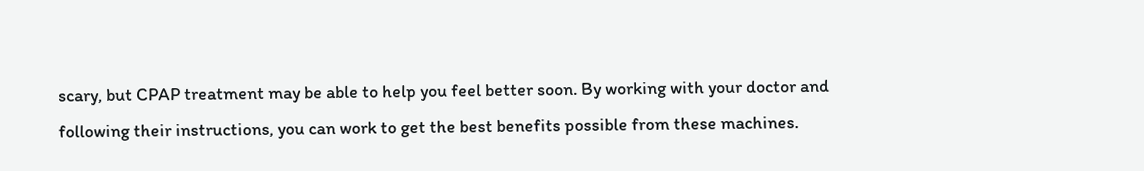scary, but CPAP treatment may be able to help you feel better soon. By working with your doctor and following their instructions, you can work to get the best benefits possible from these machines.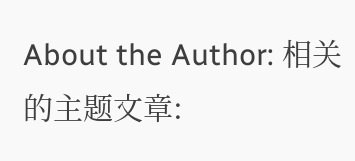About the Author: 相关的主题文章: